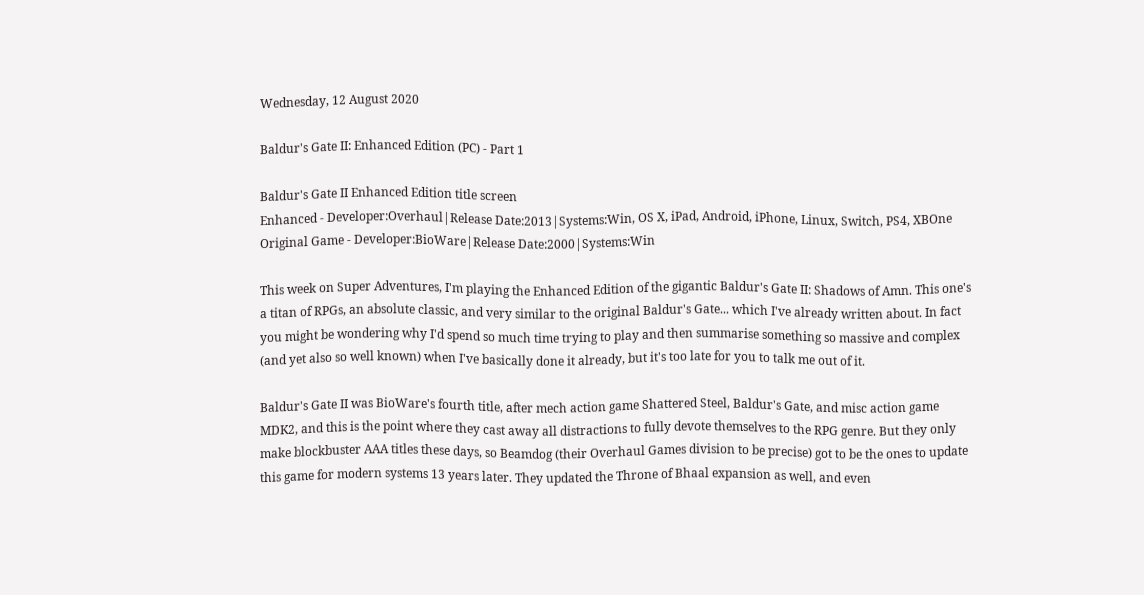Wednesday, 12 August 2020

Baldur's Gate II: Enhanced Edition (PC) - Part 1

Baldur's Gate II Enhanced Edition title screen
Enhanced - Developer:Overhaul|Release Date:2013|Systems:Win, OS X, iPad, Android, iPhone, Linux, Switch, PS4, XBOne
Original Game - Developer:BioWare|Release Date:2000|Systems:Win

This week on Super Adventures, I'm playing the Enhanced Edition of the gigantic Baldur's Gate II: Shadows of Amn. This one's a titan of RPGs, an absolute classic, and very similar to the original Baldur's Gate... which I've already written about. In fact you might be wondering why I'd spend so much time trying to play and then summarise something so massive and complex (and yet also so well known) when I've basically done it already, but it's too late for you to talk me out of it.

Baldur's Gate II was BioWare's fourth title, after mech action game Shattered Steel, Baldur's Gate, and misc action game MDK2, and this is the point where they cast away all distractions to fully devote themselves to the RPG genre. But they only make blockbuster AAA titles these days, so Beamdog (their Overhaul Games division to be precise) got to be the ones to update this game for modern systems 13 years later. They updated the Throne of Bhaal expansion as well, and even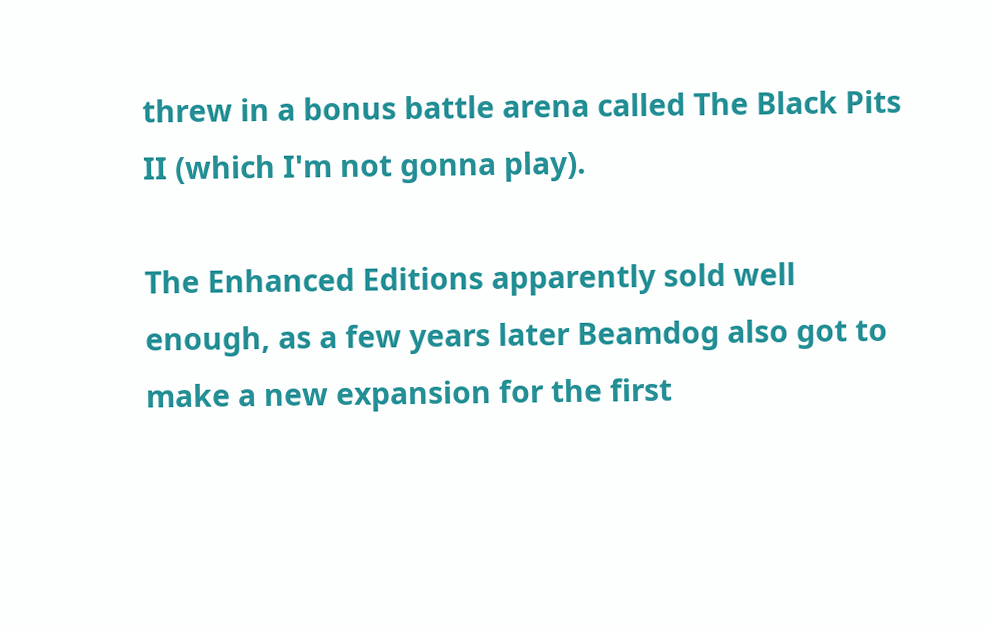threw in a bonus battle arena called The Black Pits II (which I'm not gonna play).

The Enhanced Editions apparently sold well enough, as a few years later Beamdog also got to make a new expansion for the first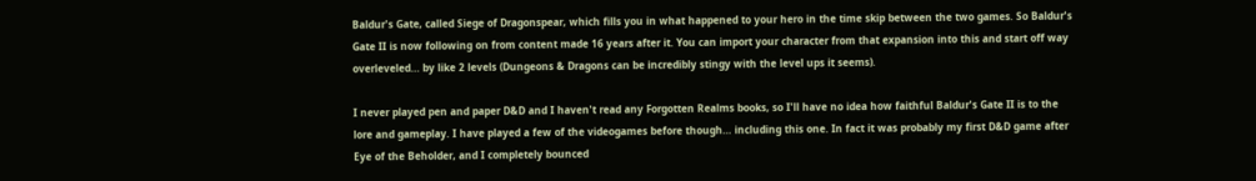Baldur's Gate, called Siege of Dragonspear, which fills you in what happened to your hero in the time skip between the two games. So Baldur's Gate II is now following on from content made 16 years after it. You can import your character from that expansion into this and start off way overleveled... by like 2 levels (Dungeons & Dragons can be incredibly stingy with the level ups it seems).

I never played pen and paper D&D and I haven't read any Forgotten Realms books, so I'll have no idea how faithful Baldur's Gate II is to the lore and gameplay. I have played a few of the videogames before though... including this one. In fact it was probably my first D&D game after Eye of the Beholder, and I completely bounced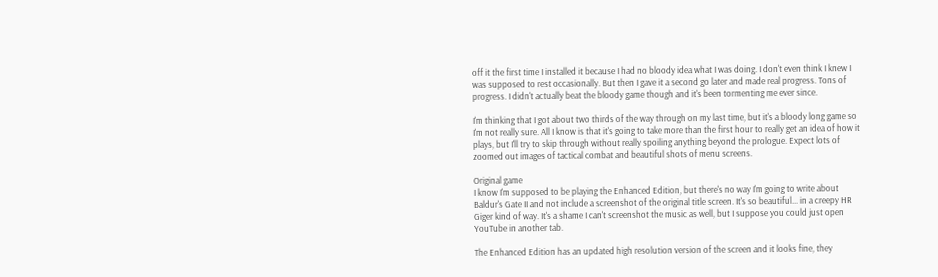off it the first time I installed it because I had no bloody idea what I was doing. I don't even think I knew I was supposed to rest occasionally. But then I gave it a second go later and made real progress. Tons of progress. I didn't actually beat the bloody game though and it's been tormenting me ever since.

I'm thinking that I got about two thirds of the way through on my last time, but it's a bloody long game so I'm not really sure. All I know is that it's going to take more than the first hour to really get an idea of how it plays, but I'll try to skip through without really spoiling anything beyond the prologue. Expect lots of zoomed out images of tactical combat and beautiful shots of menu screens.

Original game
I know I'm supposed to be playing the Enhanced Edition, but there's no way I'm going to write about Baldur's Gate II and not include a screenshot of the original title screen. It's so beautiful... in a creepy HR Giger kind of way. It's a shame I can't screenshot the music as well, but I suppose you could just open YouTube in another tab.

The Enhanced Edition has an updated high resolution version of the screen and it looks fine, they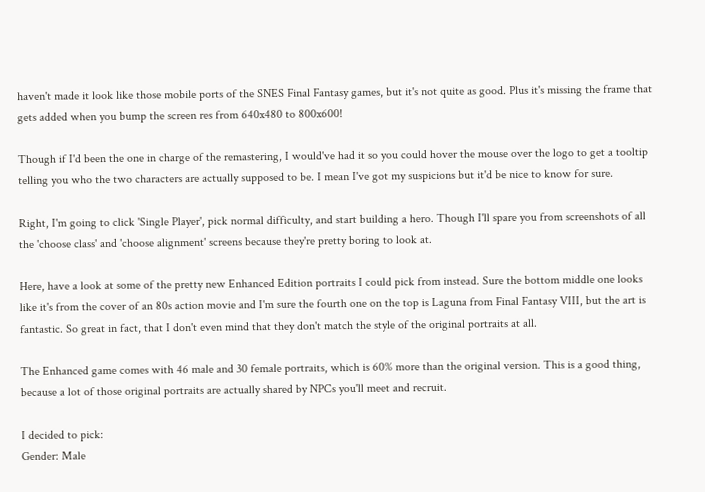haven't made it look like those mobile ports of the SNES Final Fantasy games, but it's not quite as good. Plus it's missing the frame that gets added when you bump the screen res from 640x480 to 800x600!

Though if I'd been the one in charge of the remastering, I would've had it so you could hover the mouse over the logo to get a tooltip telling you who the two characters are actually supposed to be. I mean I've got my suspicions but it'd be nice to know for sure.

Right, I'm going to click 'Single Player', pick normal difficulty, and start building a hero. Though I'll spare you from screenshots of all the 'choose class' and 'choose alignment' screens because they're pretty boring to look at.

Here, have a look at some of the pretty new Enhanced Edition portraits I could pick from instead. Sure the bottom middle one looks like it's from the cover of an 80s action movie and I'm sure the fourth one on the top is Laguna from Final Fantasy VIII, but the art is fantastic. So great in fact, that I don't even mind that they don't match the style of the original portraits at all.

The Enhanced game comes with 46 male and 30 female portraits, which is 60% more than the original version. This is a good thing, because a lot of those original portraits are actually shared by NPCs you'll meet and recruit.

I decided to pick:
Gender: Male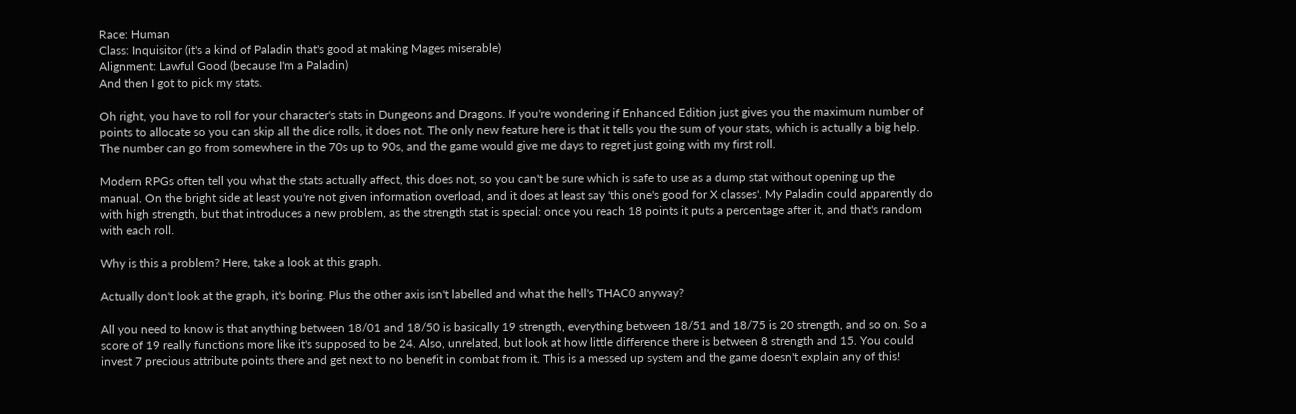Race: Human
Class: Inquisitor (it's a kind of Paladin that's good at making Mages miserable)
Alignment: Lawful Good (because I'm a Paladin)
And then I got to pick my stats.

Oh right, you have to roll for your character's stats in Dungeons and Dragons. If you're wondering if Enhanced Edition just gives you the maximum number of points to allocate so you can skip all the dice rolls, it does not. The only new feature here is that it tells you the sum of your stats, which is actually a big help. The number can go from somewhere in the 70s up to 90s, and the game would give me days to regret just going with my first roll.

Modern RPGs often tell you what the stats actually affect, this does not, so you can't be sure which is safe to use as a dump stat without opening up the manual. On the bright side at least you're not given information overload, and it does at least say 'this one's good for X classes'. My Paladin could apparently do with high strength, but that introduces a new problem, as the strength stat is special: once you reach 18 points it puts a percentage after it, and that's random with each roll.

Why is this a problem? Here, take a look at this graph.

Actually don't look at the graph, it's boring. Plus the other axis isn't labelled and what the hell's THAC0 anyway?

All you need to know is that anything between 18/01 and 18/50 is basically 19 strength, everything between 18/51 and 18/75 is 20 strength, and so on. So a score of 19 really functions more like it's supposed to be 24. Also, unrelated, but look at how little difference there is between 8 strength and 15. You could invest 7 precious attribute points there and get next to no benefit in combat from it. This is a messed up system and the game doesn't explain any of this!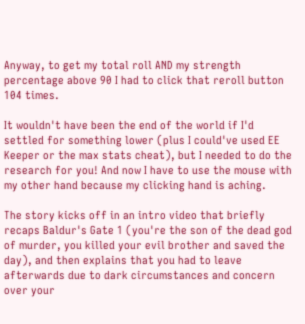Anyway, to get my total roll AND my strength percentage above 90 I had to click that reroll button 104 times.

It wouldn't have been the end of the world if I'd settled for something lower (plus I could've used EE Keeper or the max stats cheat), but I needed to do the research for you! And now I have to use the mouse with my other hand because my clicking hand is aching.

The story kicks off in an intro video that briefly recaps Baldur's Gate 1 (you're the son of the dead god of murder, you killed your evil brother and saved the day), and then explains that you had to leave afterwards due to dark circumstances and concern over your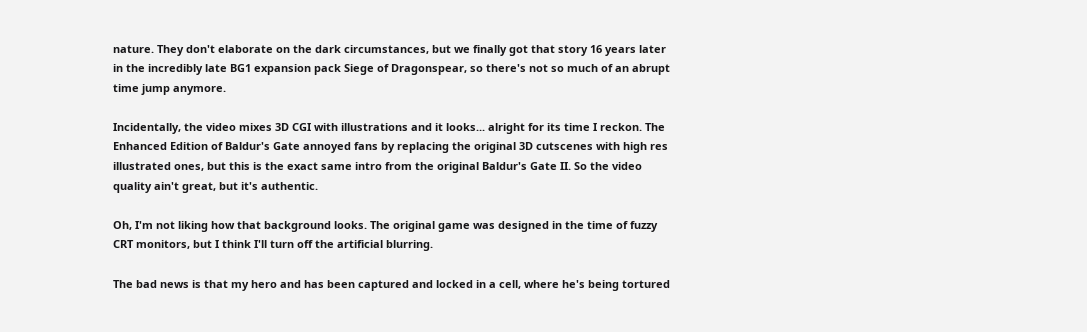nature. They don't elaborate on the dark circumstances, but we finally got that story 16 years later in the incredibly late BG1 expansion pack Siege of Dragonspear, so there's not so much of an abrupt time jump anymore.

Incidentally, the video mixes 3D CGI with illustrations and it looks... alright for its time I reckon. The Enhanced Edition of Baldur's Gate annoyed fans by replacing the original 3D cutscenes with high res illustrated ones, but this is the exact same intro from the original Baldur's Gate II. So the video quality ain't great, but it's authentic.

Oh, I'm not liking how that background looks. The original game was designed in the time of fuzzy CRT monitors, but I think I'll turn off the artificial blurring.

The bad news is that my hero and has been captured and locked in a cell, where he's being tortured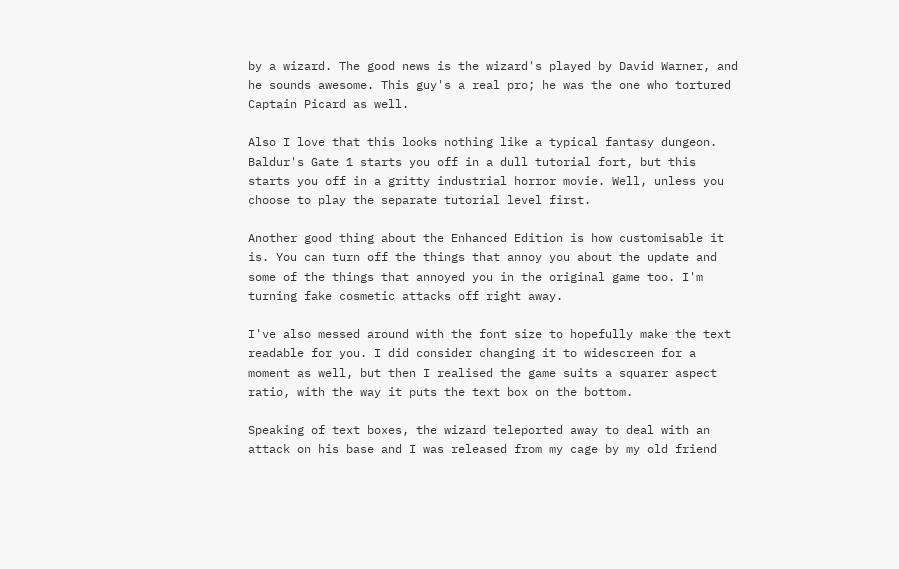by a wizard. The good news is the wizard's played by David Warner, and he sounds awesome. This guy's a real pro; he was the one who tortured Captain Picard as well.

Also I love that this looks nothing like a typical fantasy dungeon. Baldur's Gate 1 starts you off in a dull tutorial fort, but this starts you off in a gritty industrial horror movie. Well, unless you choose to play the separate tutorial level first.

Another good thing about the Enhanced Edition is how customisable it is. You can turn off the things that annoy you about the update and some of the things that annoyed you in the original game too. I'm turning fake cosmetic attacks off right away.

I've also messed around with the font size to hopefully make the text readable for you. I did consider changing it to widescreen for a moment as well, but then I realised the game suits a squarer aspect ratio, with the way it puts the text box on the bottom.

Speaking of text boxes, the wizard teleported away to deal with an attack on his base and I was released from my cage by my old friend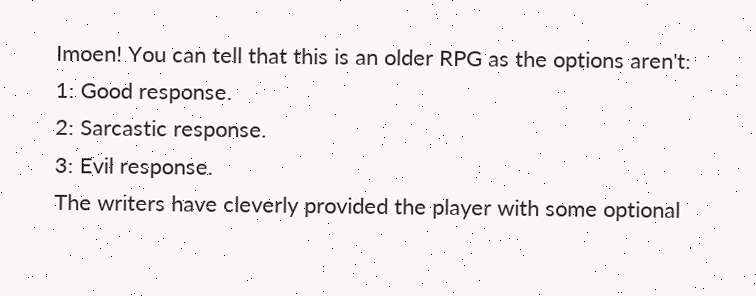Imoen! You can tell that this is an older RPG as the options aren't:
1: Good response.
2: Sarcastic response.
3: Evil response.
The writers have cleverly provided the player with some optional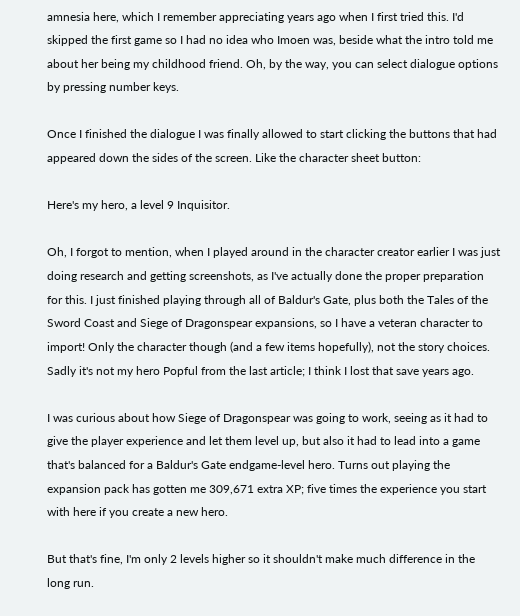amnesia here, which I remember appreciating years ago when I first tried this. I'd skipped the first game so I had no idea who Imoen was, beside what the intro told me about her being my childhood friend. Oh, by the way, you can select dialogue options by pressing number keys.

Once I finished the dialogue I was finally allowed to start clicking the buttons that had appeared down the sides of the screen. Like the character sheet button:

Here's my hero, a level 9 Inquisitor.

Oh, I forgot to mention, when I played around in the character creator earlier I was just doing research and getting screenshots, as I've actually done the proper preparation for this. I just finished playing through all of Baldur's Gate, plus both the Tales of the Sword Coast and Siege of Dragonspear expansions, so I have a veteran character to import! Only the character though (and a few items hopefully), not the story choices. Sadly it's not my hero Popful from the last article; I think I lost that save years ago.

I was curious about how Siege of Dragonspear was going to work, seeing as it had to give the player experience and let them level up, but also it had to lead into a game that's balanced for a Baldur's Gate endgame-level hero. Turns out playing the expansion pack has gotten me 309,671 extra XP; five times the experience you start with here if you create a new hero.

But that's fine, I'm only 2 levels higher so it shouldn't make much difference in the long run.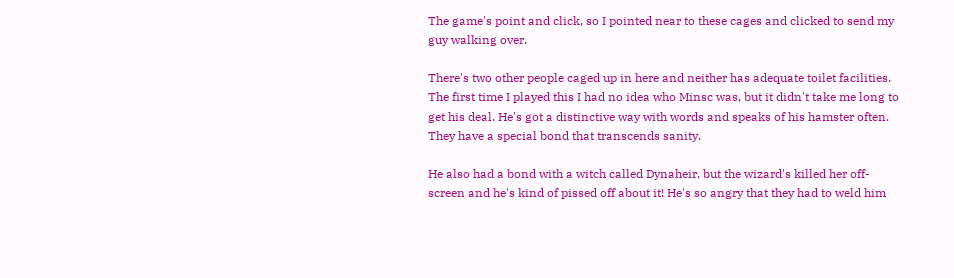The game's point and click, so I pointed near to these cages and clicked to send my guy walking over.

There's two other people caged up in here and neither has adequate toilet facilities. The first time I played this I had no idea who Minsc was, but it didn't take me long to get his deal. He's got a distinctive way with words and speaks of his hamster often. They have a special bond that transcends sanity.

He also had a bond with a witch called Dynaheir, but the wizard's killed her off-screen and he's kind of pissed off about it! He's so angry that they had to weld him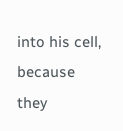into his cell, because they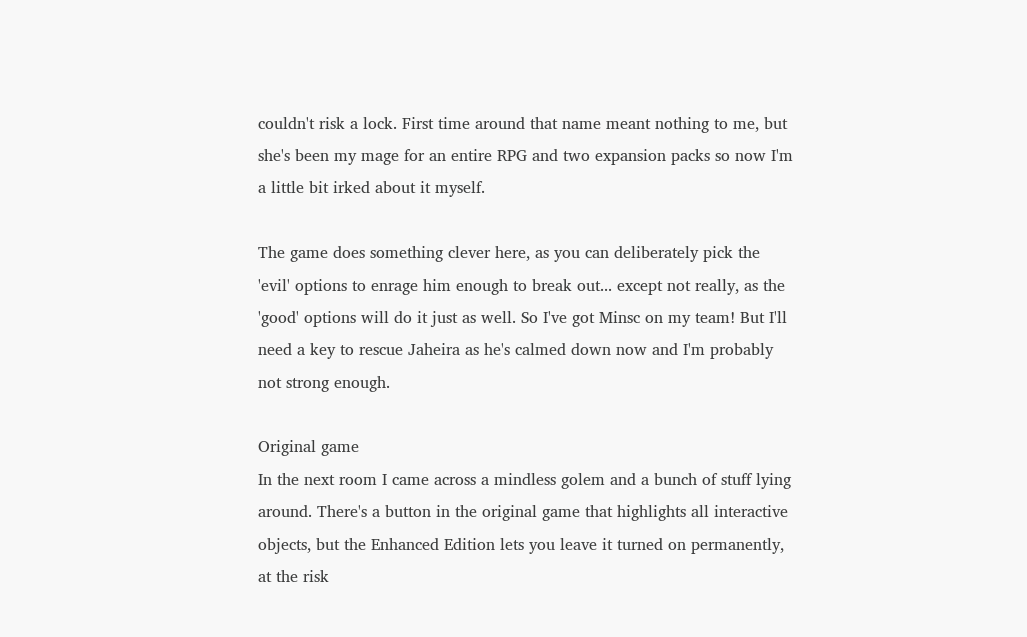couldn't risk a lock. First time around that name meant nothing to me, but she's been my mage for an entire RPG and two expansion packs so now I'm a little bit irked about it myself.

The game does something clever here, as you can deliberately pick the 'evil' options to enrage him enough to break out... except not really, as the 'good' options will do it just as well. So I've got Minsc on my team! But I'll need a key to rescue Jaheira as he's calmed down now and I'm probably not strong enough.

Original game
In the next room I came across a mindless golem and a bunch of stuff lying around. There's a button in the original game that highlights all interactive objects, but the Enhanced Edition lets you leave it turned on permanently, at the risk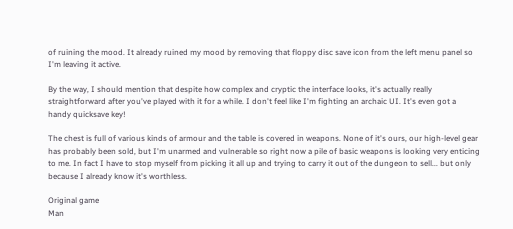of ruining the mood. It already ruined my mood by removing that floppy disc save icon from the left menu panel so I'm leaving it active.

By the way, I should mention that despite how complex and cryptic the interface looks, it's actually really straightforward after you've played with it for a while. I don't feel like I'm fighting an archaic UI. It's even got a handy quicksave key!

The chest is full of various kinds of armour and the table is covered in weapons. None of it's ours, our high-level gear has probably been sold, but I'm unarmed and vulnerable so right now a pile of basic weapons is looking very enticing to me. In fact I have to stop myself from picking it all up and trying to carry it out of the dungeon to sell... but only because I already know it's worthless.

Original game
Man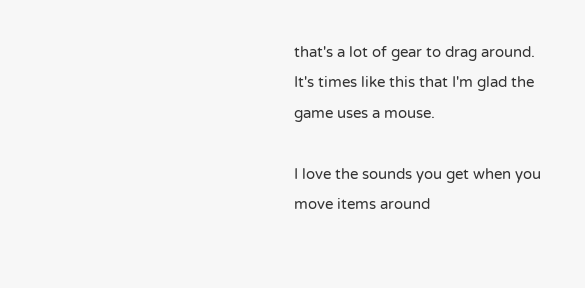that's a lot of gear to drag around. It's times like this that I'm glad the game uses a mouse.

I love the sounds you get when you move items around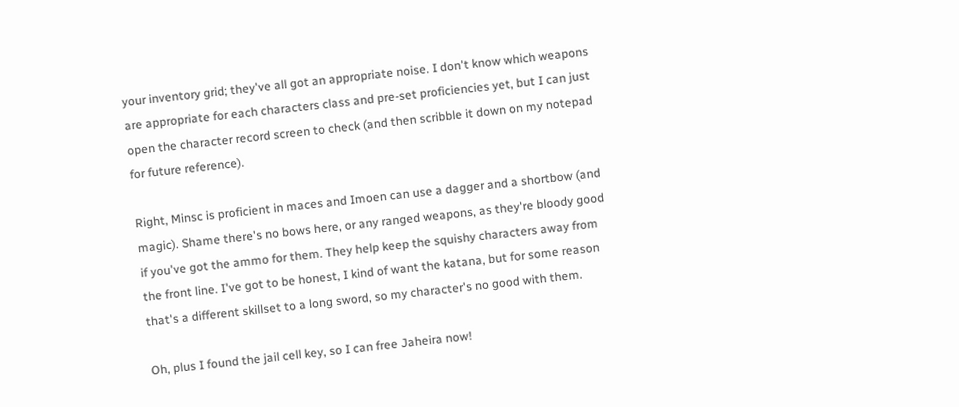your inventory grid; they've all got an appropriate noise. I don't know which weapons are appropriate for each characters class and pre-set proficiencies yet, but I can just open the character record screen to check (and then scribble it down on my notepad for future reference).

Right, Minsc is proficient in maces and Imoen can use a dagger and a shortbow (and magic). Shame there's no bows here, or any ranged weapons, as they're bloody good if you've got the ammo for them. They help keep the squishy characters away from the front line. I've got to be honest, I kind of want the katana, but for some reason that's a different skillset to a long sword, so my character's no good with them.

Oh, plus I found the jail cell key, so I can free Jaheira now!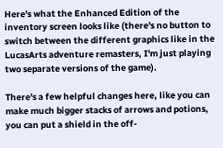Here's what the Enhanced Edition of the inventory screen looks like (there's no button to switch between the different graphics like in the LucasArts adventure remasters, I'm just playing two separate versions of the game).

There's a few helpful changes here, like you can make much bigger stacks of arrows and potions, you can put a shield in the off-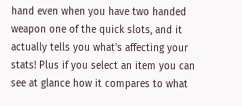hand even when you have two handed weapon one of the quick slots, and it actually tells you what's affecting your stats! Plus if you select an item you can see at glance how it compares to what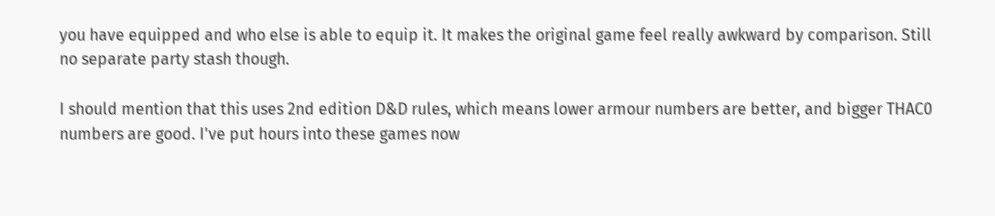you have equipped and who else is able to equip it. It makes the original game feel really awkward by comparison. Still no separate party stash though.

I should mention that this uses 2nd edition D&D rules, which means lower armour numbers are better, and bigger THAC0 numbers are good. I've put hours into these games now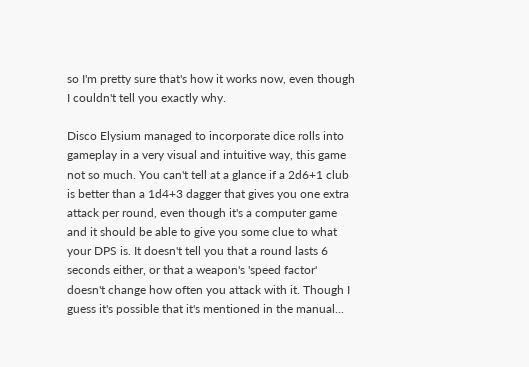so I'm pretty sure that's how it works now, even though I couldn't tell you exactly why.

Disco Elysium managed to incorporate dice rolls into gameplay in a very visual and intuitive way, this game not so much. You can't tell at a glance if a 2d6+1 club is better than a 1d4+3 dagger that gives you one extra attack per round, even though it's a computer game and it should be able to give you some clue to what your DPS is. It doesn't tell you that a round lasts 6 seconds either, or that a weapon's 'speed factor' doesn't change how often you attack with it. Though I guess it's possible that it's mentioned in the manual...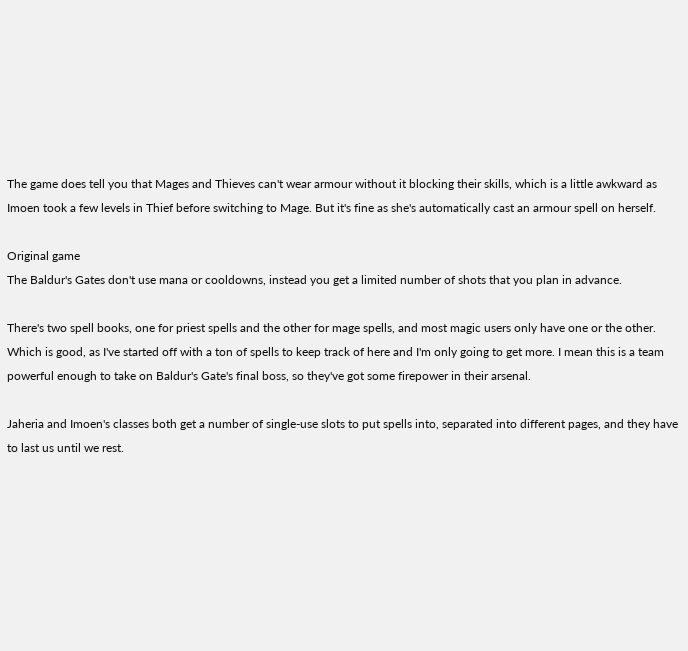The game does tell you that Mages and Thieves can't wear armour without it blocking their skills, which is a little awkward as Imoen took a few levels in Thief before switching to Mage. But it's fine as she's automatically cast an armour spell on herself.

Original game
The Baldur's Gates don't use mana or cooldowns, instead you get a limited number of shots that you plan in advance.

There's two spell books, one for priest spells and the other for mage spells, and most magic users only have one or the other. Which is good, as I've started off with a ton of spells to keep track of here and I'm only going to get more. I mean this is a team powerful enough to take on Baldur's Gate's final boss, so they've got some firepower in their arsenal.

Jaheria and Imoen's classes both get a number of single-use slots to put spells into, separated into different pages, and they have to last us until we rest.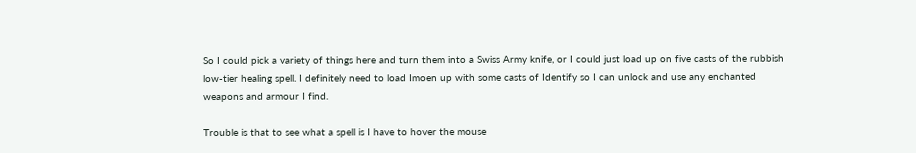So I could pick a variety of things here and turn them into a Swiss Army knife, or I could just load up on five casts of the rubbish low-tier healing spell. I definitely need to load Imoen up with some casts of Identify so I can unlock and use any enchanted weapons and armour I find.

Trouble is that to see what a spell is I have to hover the mouse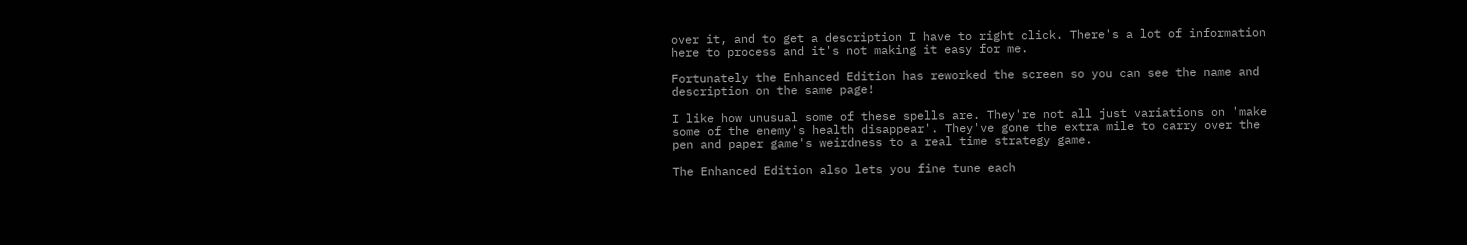over it, and to get a description I have to right click. There's a lot of information here to process and it's not making it easy for me.

Fortunately the Enhanced Edition has reworked the screen so you can see the name and description on the same page!

I like how unusual some of these spells are. They're not all just variations on 'make some of the enemy's health disappear'. They've gone the extra mile to carry over the pen and paper game's weirdness to a real time strategy game.

The Enhanced Edition also lets you fine tune each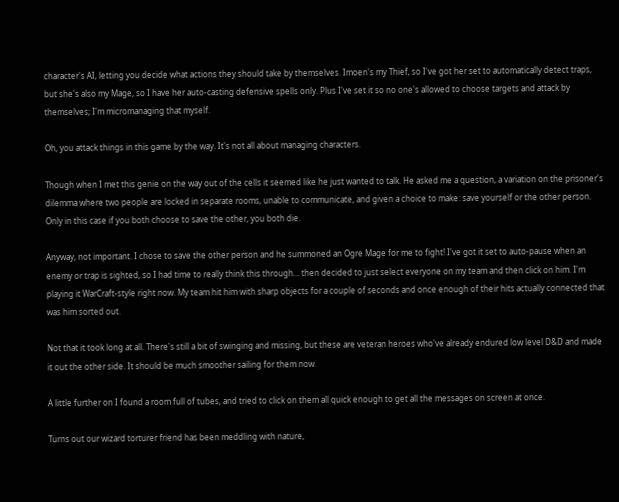character's AI, letting you decide what actions they should take by themselves. Imoen's my Thief, so I've got her set to automatically detect traps, but she's also my Mage, so I have her auto-casting defensive spells only. Plus I've set it so no one's allowed to choose targets and attack by themselves; I'm micromanaging that myself.

Oh, you attack things in this game by the way. It's not all about managing characters.

Though when I met this genie on the way out of the cells it seemed like he just wanted to talk. He asked me a question, a variation on the prisoner's dilemma where two people are locked in separate rooms, unable to communicate, and given a choice to make: save yourself or the other person. Only in this case if you both choose to save the other, you both die.

Anyway, not important. I chose to save the other person and he summoned an Ogre Mage for me to fight! I've got it set to auto-pause when an enemy or trap is sighted, so I had time to really think this through... then decided to just select everyone on my team and then click on him. I'm playing it WarCraft-style right now. My team hit him with sharp objects for a couple of seconds and once enough of their hits actually connected that was him sorted out.

Not that it took long at all. There's still a bit of swinging and missing, but these are veteran heroes who've already endured low level D&D and made it out the other side. It should be much smoother sailing for them now.

A little further on I found a room full of tubes, and tried to click on them all quick enough to get all the messages on screen at once.

Turns out our wizard torturer friend has been meddling with nature,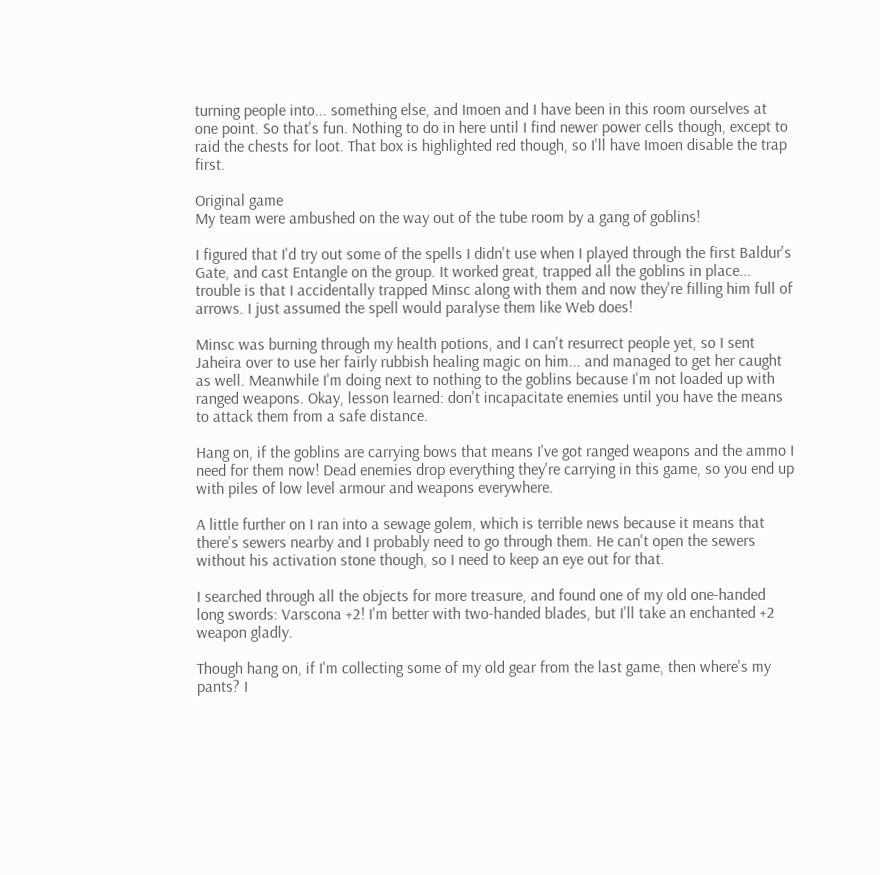turning people into... something else, and Imoen and I have been in this room ourselves at one point. So that's fun. Nothing to do in here until I find newer power cells though, except to raid the chests for loot. That box is highlighted red though, so I'll have Imoen disable the trap first.

Original game
My team were ambushed on the way out of the tube room by a gang of goblins!

I figured that I'd try out some of the spells I didn't use when I played through the first Baldur's Gate, and cast Entangle on the group. It worked great, trapped all the goblins in place... trouble is that I accidentally trapped Minsc along with them and now they're filling him full of arrows. I just assumed the spell would paralyse them like Web does!

Minsc was burning through my health potions, and I can't resurrect people yet, so I sent Jaheira over to use her fairly rubbish healing magic on him... and managed to get her caught as well. Meanwhile I'm doing next to nothing to the goblins because I'm not loaded up with ranged weapons. Okay, lesson learned: don't incapacitate enemies until you have the means to attack them from a safe distance.

Hang on, if the goblins are carrying bows that means I've got ranged weapons and the ammo I need for them now! Dead enemies drop everything they're carrying in this game, so you end up with piles of low level armour and weapons everywhere.

A little further on I ran into a sewage golem, which is terrible news because it means that there's sewers nearby and I probably need to go through them. He can't open the sewers without his activation stone though, so I need to keep an eye out for that.

I searched through all the objects for more treasure, and found one of my old one-handed long swords: Varscona +2! I'm better with two-handed blades, but I'll take an enchanted +2 weapon gladly.

Though hang on, if I'm collecting some of my old gear from the last game, then where's my pants? I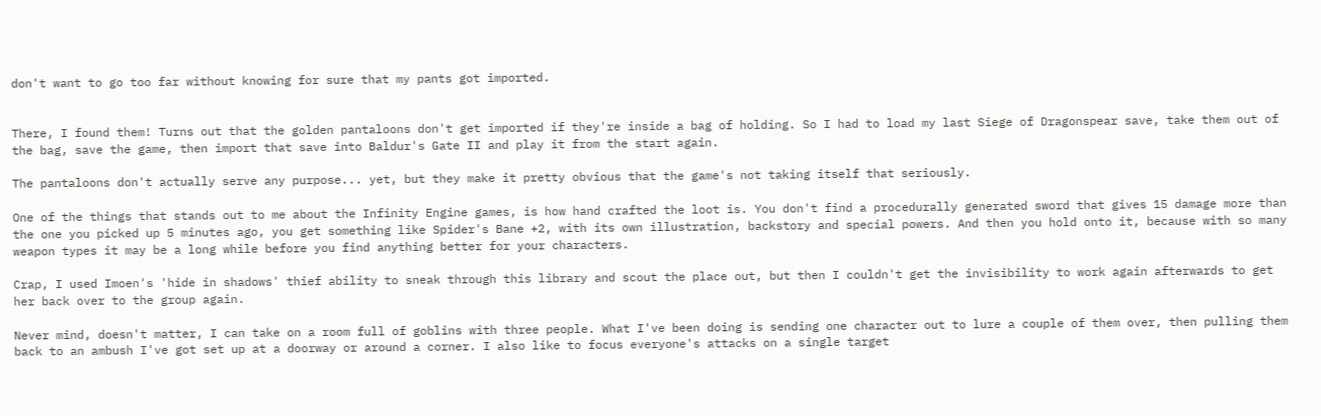don't want to go too far without knowing for sure that my pants got imported.


There, I found them! Turns out that the golden pantaloons don't get imported if they're inside a bag of holding. So I had to load my last Siege of Dragonspear save, take them out of the bag, save the game, then import that save into Baldur's Gate II and play it from the start again.

The pantaloons don't actually serve any purpose... yet, but they make it pretty obvious that the game's not taking itself that seriously.

One of the things that stands out to me about the Infinity Engine games, is how hand crafted the loot is. You don't find a procedurally generated sword that gives 15 damage more than the one you picked up 5 minutes ago, you get something like Spider's Bane +2, with its own illustration, backstory and special powers. And then you hold onto it, because with so many weapon types it may be a long while before you find anything better for your characters.

Crap, I used Imoen's 'hide in shadows' thief ability to sneak through this library and scout the place out, but then I couldn't get the invisibility to work again afterwards to get her back over to the group again.

Never mind, doesn't matter, I can take on a room full of goblins with three people. What I've been doing is sending one character out to lure a couple of them over, then pulling them back to an ambush I've got set up at a doorway or around a corner. I also like to focus everyone's attacks on a single target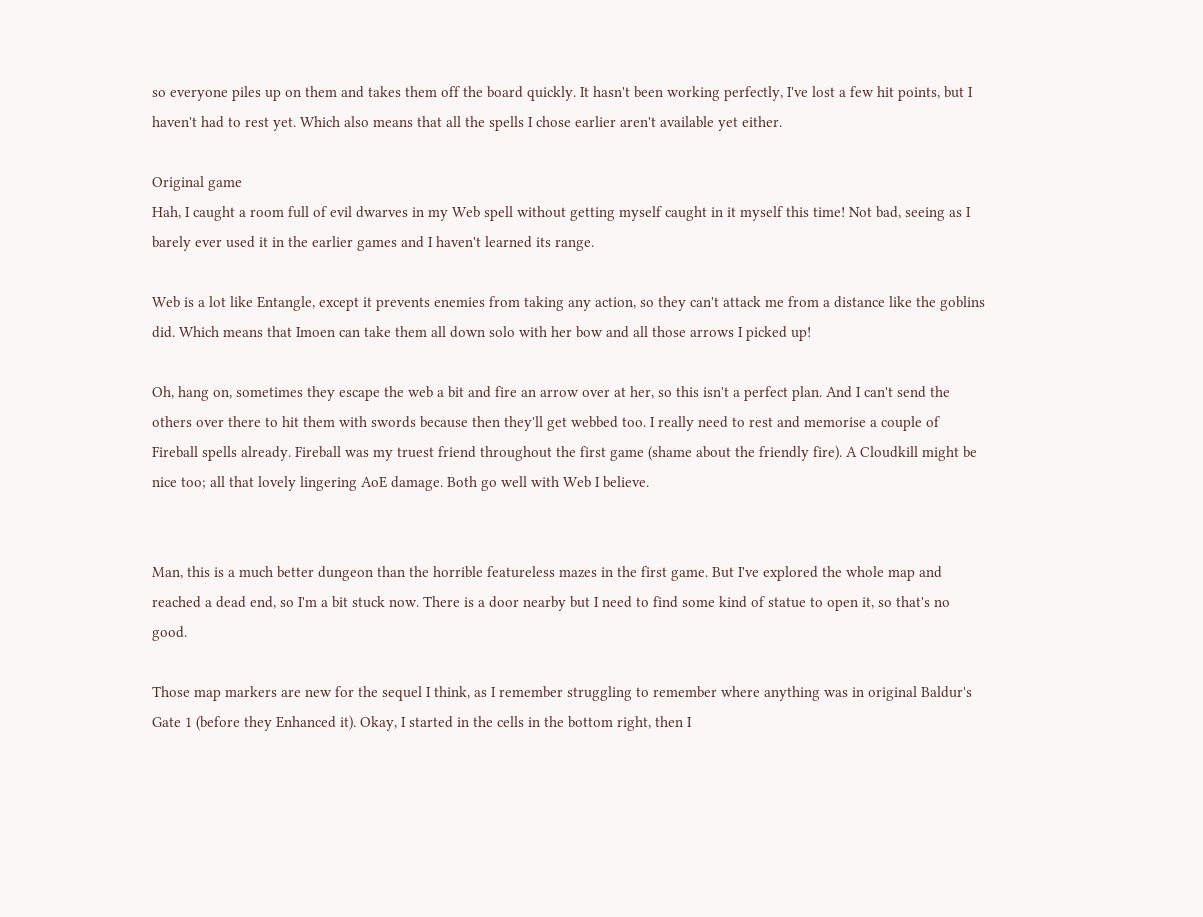so everyone piles up on them and takes them off the board quickly. It hasn't been working perfectly, I've lost a few hit points, but I haven't had to rest yet. Which also means that all the spells I chose earlier aren't available yet either.

Original game
Hah, I caught a room full of evil dwarves in my Web spell without getting myself caught in it myself this time! Not bad, seeing as I barely ever used it in the earlier games and I haven't learned its range.

Web is a lot like Entangle, except it prevents enemies from taking any action, so they can't attack me from a distance like the goblins did. Which means that Imoen can take them all down solo with her bow and all those arrows I picked up!

Oh, hang on, sometimes they escape the web a bit and fire an arrow over at her, so this isn't a perfect plan. And I can't send the others over there to hit them with swords because then they'll get webbed too. I really need to rest and memorise a couple of Fireball spells already. Fireball was my truest friend throughout the first game (shame about the friendly fire). A Cloudkill might be nice too; all that lovely lingering AoE damage. Both go well with Web I believe.


Man, this is a much better dungeon than the horrible featureless mazes in the first game. But I've explored the whole map and reached a dead end, so I'm a bit stuck now. There is a door nearby but I need to find some kind of statue to open it, so that's no good.

Those map markers are new for the sequel I think, as I remember struggling to remember where anything was in original Baldur's Gate 1 (before they Enhanced it). Okay, I started in the cells in the bottom right, then I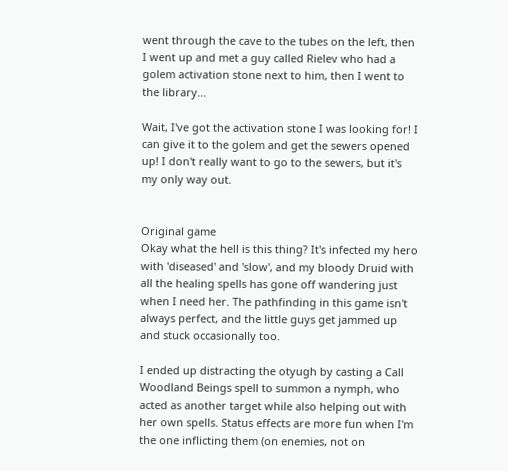went through the cave to the tubes on the left, then I went up and met a guy called Rielev who had a golem activation stone next to him, then I went to the library...

Wait, I've got the activation stone I was looking for! I can give it to the golem and get the sewers opened up! I don't really want to go to the sewers, but it's my only way out.


Original game
Okay what the hell is this thing? It's infected my hero with 'diseased' and 'slow', and my bloody Druid with all the healing spells has gone off wandering just when I need her. The pathfinding in this game isn't always perfect, and the little guys get jammed up and stuck occasionally too.

I ended up distracting the otyugh by casting a Call Woodland Beings spell to summon a nymph, who acted as another target while also helping out with her own spells. Status effects are more fun when I'm the one inflicting them (on enemies, not on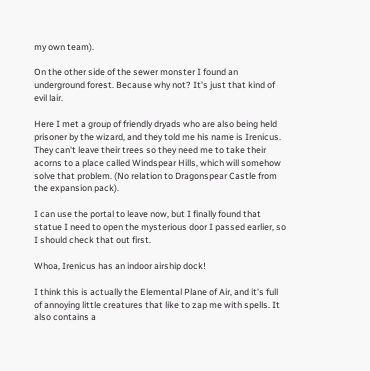my own team).

On the other side of the sewer monster I found an underground forest. Because why not? It's just that kind of evil lair.

Here I met a group of friendly dryads who are also being held prisoner by the wizard, and they told me his name is Irenicus. They can't leave their trees so they need me to take their acorns to a place called Windspear Hills, which will somehow solve that problem. (No relation to Dragonspear Castle from the expansion pack).

I can use the portal to leave now, but I finally found that statue I need to open the mysterious door I passed earlier, so I should check that out first.

Whoa, Irenicus has an indoor airship dock!

I think this is actually the Elemental Plane of Air, and it's full of annoying little creatures that like to zap me with spells. It also contains a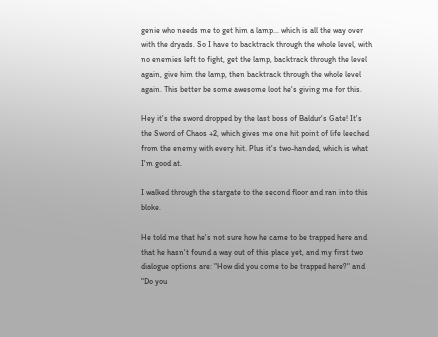genie who needs me to get him a lamp... which is all the way over with the dryads. So I have to backtrack through the whole level, with no enemies left to fight, get the lamp, backtrack through the level again, give him the lamp, then backtrack through the whole level again. This better be some awesome loot he's giving me for this.

Hey it's the sword dropped by the last boss of Baldur's Gate! It's the Sword of Chaos +2, which gives me one hit point of life leeched from the enemy with every hit. Plus it's two-handed, which is what I'm good at.

I walked through the stargate to the second floor and ran into this bloke.

He told me that he's not sure how he came to be trapped here and that he hasn't found a way out of this place yet, and my first two dialogue options are: "How did you come to be trapped here?" and "Do you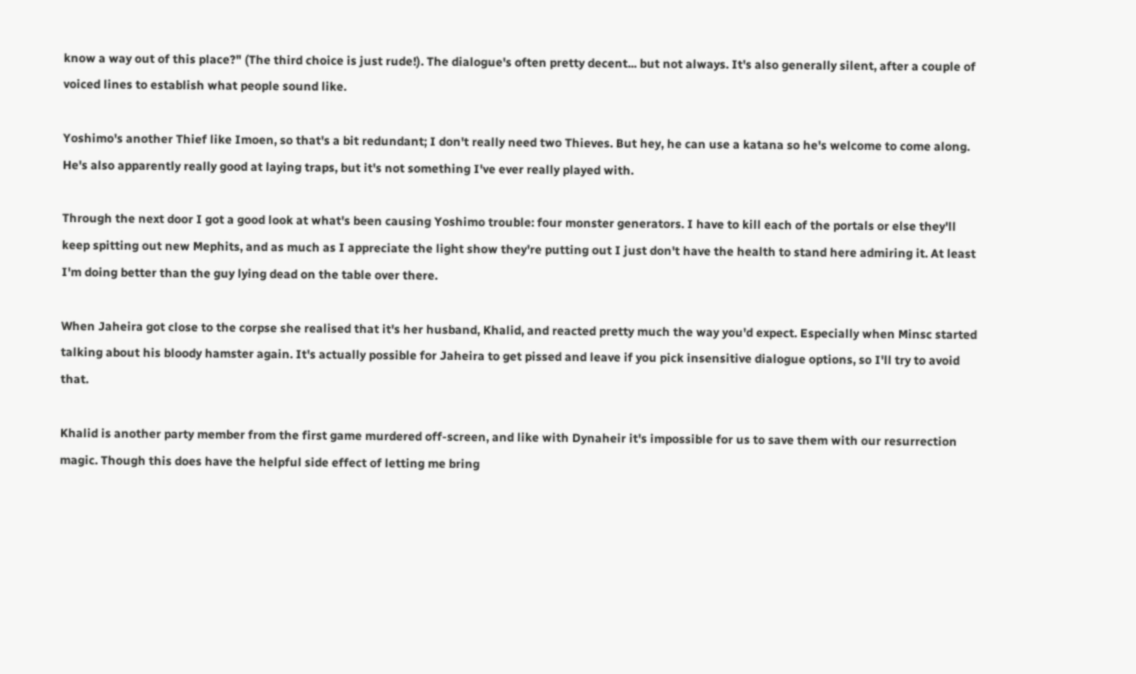know a way out of this place?" (The third choice is just rude!). The dialogue's often pretty decent... but not always. It's also generally silent, after a couple of voiced lines to establish what people sound like.

Yoshimo's another Thief like Imoen, so that's a bit redundant; I don't really need two Thieves. But hey, he can use a katana so he's welcome to come along. He's also apparently really good at laying traps, but it's not something I've ever really played with.

Through the next door I got a good look at what's been causing Yoshimo trouble: four monster generators. I have to kill each of the portals or else they'll keep spitting out new Mephits, and as much as I appreciate the light show they're putting out I just don't have the health to stand here admiring it. At least I'm doing better than the guy lying dead on the table over there.

When Jaheira got close to the corpse she realised that it's her husband, Khalid, and reacted pretty much the way you'd expect. Especially when Minsc started talking about his bloody hamster again. It's actually possible for Jaheira to get pissed and leave if you pick insensitive dialogue options, so I'll try to avoid that.

Khalid is another party member from the first game murdered off-screen, and like with Dynaheir it's impossible for us to save them with our resurrection magic. Though this does have the helpful side effect of letting me bring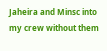Jaheira and Minsc into my crew without them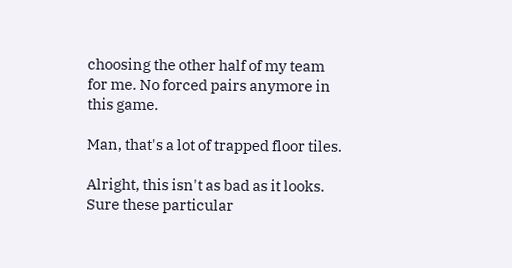choosing the other half of my team for me. No forced pairs anymore in this game.

Man, that's a lot of trapped floor tiles.

Alright, this isn't as bad as it looks. Sure these particular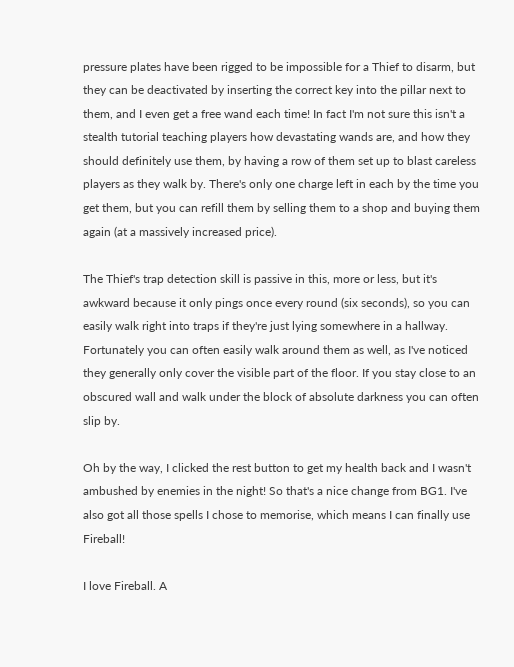pressure plates have been rigged to be impossible for a Thief to disarm, but they can be deactivated by inserting the correct key into the pillar next to them, and I even get a free wand each time! In fact I'm not sure this isn't a stealth tutorial teaching players how devastating wands are, and how they should definitely use them, by having a row of them set up to blast careless players as they walk by. There's only one charge left in each by the time you get them, but you can refill them by selling them to a shop and buying them again (at a massively increased price).

The Thief's trap detection skill is passive in this, more or less, but it's awkward because it only pings once every round (six seconds), so you can easily walk right into traps if they're just lying somewhere in a hallway. Fortunately you can often easily walk around them as well, as I've noticed they generally only cover the visible part of the floor. If you stay close to an obscured wall and walk under the block of absolute darkness you can often slip by.

Oh by the way, I clicked the rest button to get my health back and I wasn't ambushed by enemies in the night! So that's a nice change from BG1. I've also got all those spells I chose to memorise, which means I can finally use Fireball!

I love Fireball. A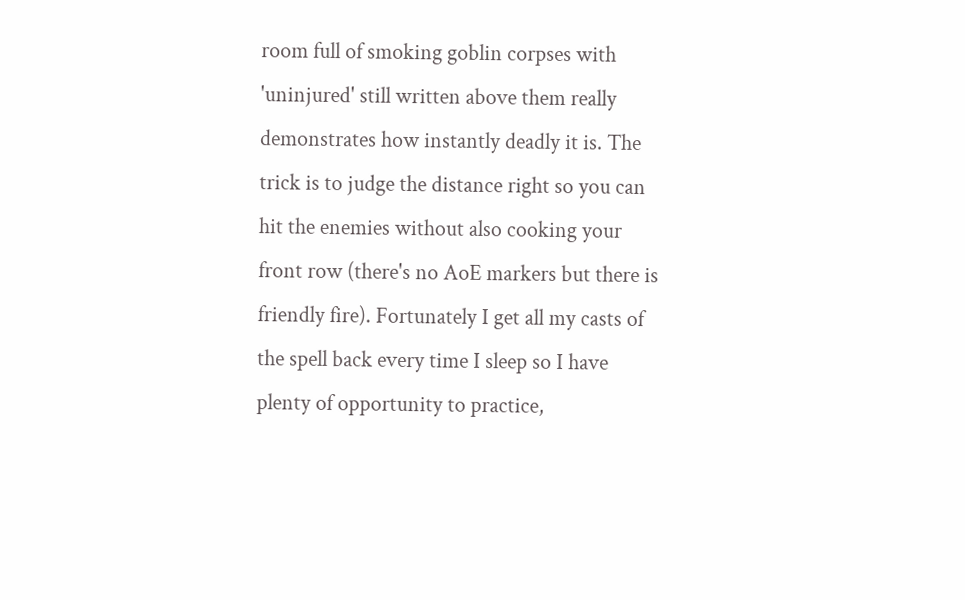room full of smoking goblin corpses with 'uninjured' still written above them really demonstrates how instantly deadly it is. The trick is to judge the distance right so you can hit the enemies without also cooking your front row (there's no AoE markers but there is friendly fire). Fortunately I get all my casts of the spell back every time I sleep so I have plenty of opportunity to practice,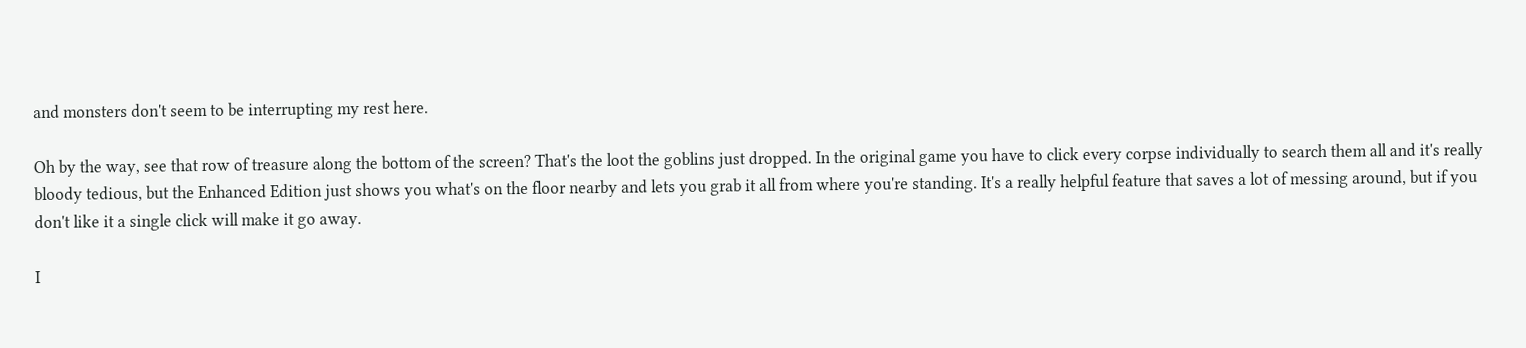and monsters don't seem to be interrupting my rest here.

Oh by the way, see that row of treasure along the bottom of the screen? That's the loot the goblins just dropped. In the original game you have to click every corpse individually to search them all and it's really bloody tedious, but the Enhanced Edition just shows you what's on the floor nearby and lets you grab it all from where you're standing. It's a really helpful feature that saves a lot of messing around, but if you don't like it a single click will make it go away.

I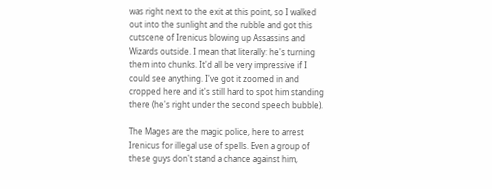was right next to the exit at this point, so I walked out into the sunlight and the rubble and got this cutscene of Irenicus blowing up Assassins and Wizards outside. I mean that literally: he's turning them into chunks. It'd all be very impressive if I could see anything. I've got it zoomed in and cropped here and it's still hard to spot him standing there (he's right under the second speech bubble).

The Mages are the magic police, here to arrest Irenicus for illegal use of spells. Even a group of these guys don't stand a chance against him,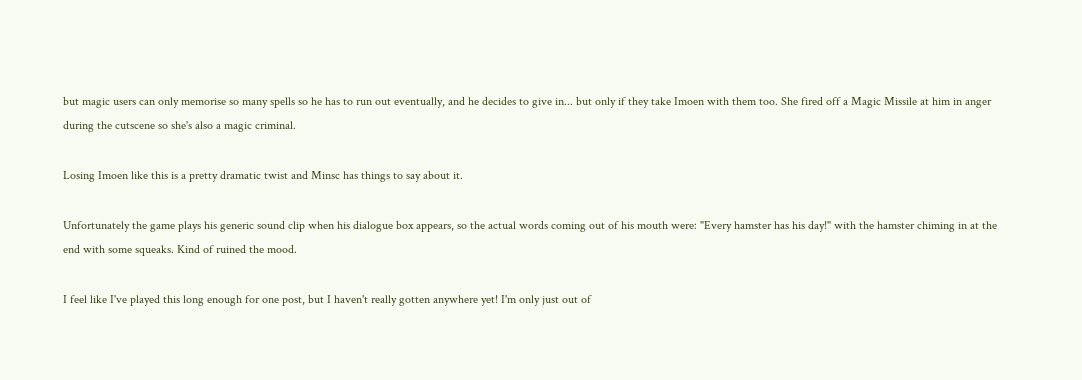but magic users can only memorise so many spells so he has to run out eventually, and he decides to give in... but only if they take Imoen with them too. She fired off a Magic Missile at him in anger during the cutscene so she's also a magic criminal.

Losing Imoen like this is a pretty dramatic twist and Minsc has things to say about it.

Unfortunately the game plays his generic sound clip when his dialogue box appears, so the actual words coming out of his mouth were: "Every hamster has his day!" with the hamster chiming in at the end with some squeaks. Kind of ruined the mood.

I feel like I've played this long enough for one post, but I haven't really gotten anywhere yet! I'm only just out of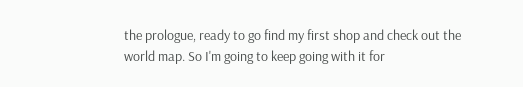the prologue, ready to go find my first shop and check out the world map. So I'm going to keep going with it for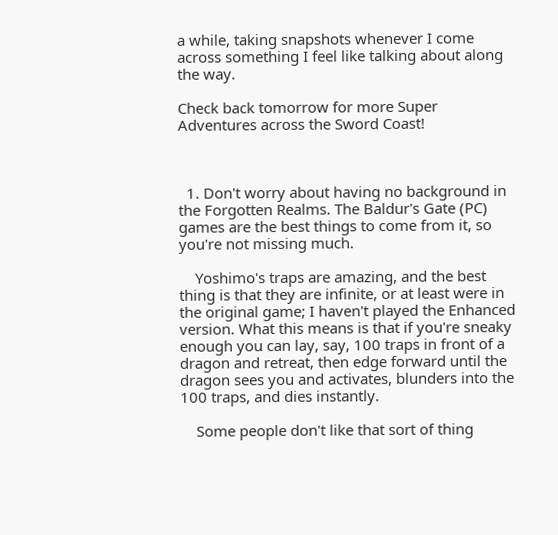a while, taking snapshots whenever I come across something I feel like talking about along the way.

Check back tomorrow for more Super Adventures across the Sword Coast!



  1. Don't worry about having no background in the Forgotten Realms. The Baldur's Gate (PC) games are the best things to come from it, so you're not missing much.

    Yoshimo's traps are amazing, and the best thing is that they are infinite, or at least were in the original game; I haven't played the Enhanced version. What this means is that if you're sneaky enough you can lay, say, 100 traps in front of a dragon and retreat, then edge forward until the dragon sees you and activates, blunders into the 100 traps, and dies instantly.

    Some people don't like that sort of thing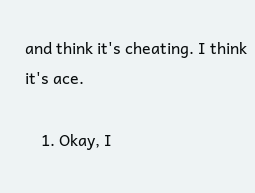and think it's cheating. I think it's ace.

    1. Okay, I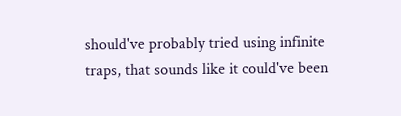should've probably tried using infinite traps, that sounds like it could've been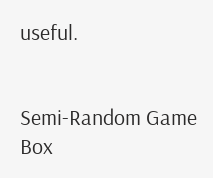useful.


Semi-Random Game Box